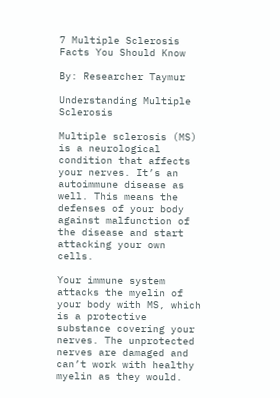7 Multiple Sclerosis Facts You Should Know

By: Researcher Taymur

Understanding Multiple Sclerosis

Multiple sclerosis (MS) is a neurological condition that affects your nerves. It’s an autoimmune disease as well. This means the defenses of your body against malfunction of the disease and start attacking your own cells.

Your immune system attacks the myelin of your body with MS, which is a protective substance covering your nerves. The unprotected nerves are damaged and can’t work with healthy myelin as they would.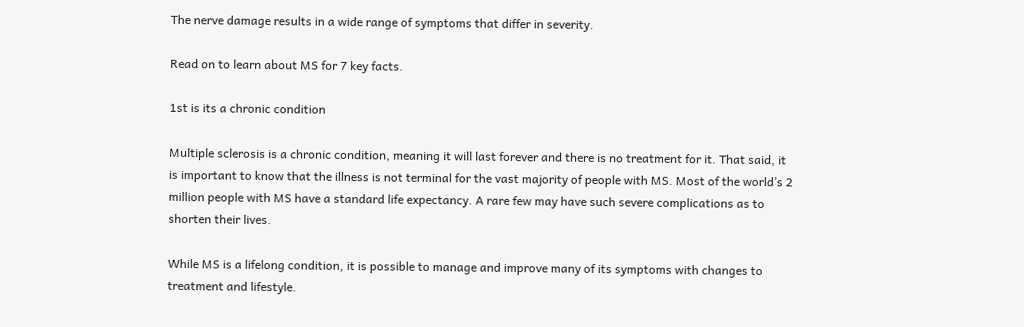The nerve damage results in a wide range of symptoms that differ in severity.

Read on to learn about MS for 7 key facts.

1st is its a chronic condition

Multiple sclerosis is a chronic condition, meaning it will last forever and there is no treatment for it. That said, it is important to know that the illness is not terminal for the vast majority of people with MS. Most of the world’s 2 million people with MS have a standard life expectancy. A rare few may have such severe complications as to shorten their lives.

While MS is a lifelong condition, it is possible to manage and improve many of its symptoms with changes to treatment and lifestyle.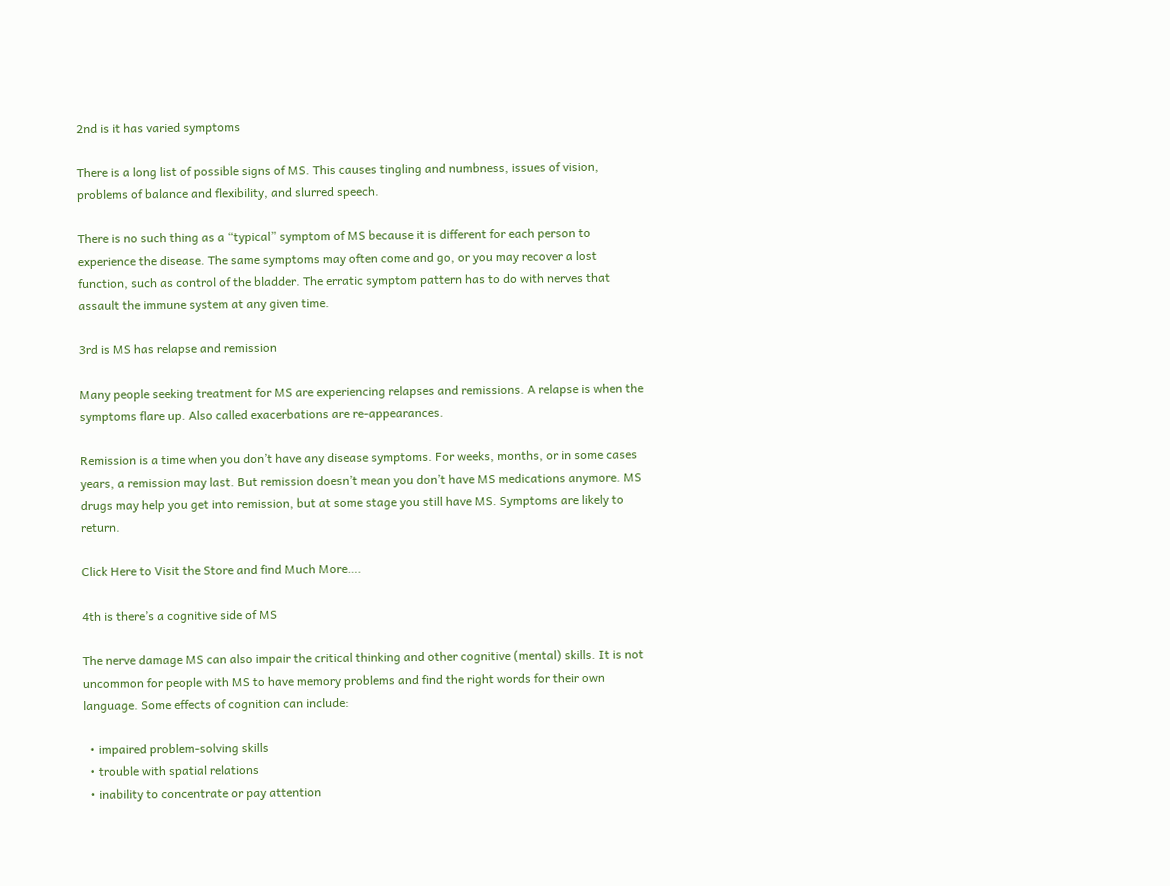2nd is it has varied symptoms

There is a long list of possible signs of MS. This causes tingling and numbness, issues of vision, problems of balance and flexibility, and slurred speech.

There is no such thing as a “typical” symptom of MS because it is different for each person to experience the disease. The same symptoms may often come and go, or you may recover a lost function, such as control of the bladder. The erratic symptom pattern has to do with nerves that assault the immune system at any given time.

3rd is MS has relapse and remission

Many people seeking treatment for MS are experiencing relapses and remissions. A relapse is when the symptoms flare up. Also called exacerbations are re-appearances.

Remission is a time when you don’t have any disease symptoms. For weeks, months, or in some cases years, a remission may last. But remission doesn’t mean you don’t have MS medications anymore. MS drugs may help you get into remission, but at some stage you still have MS. Symptoms are likely to return.

Click Here to Visit the Store and find Much More….

4th is there’s a cognitive side of MS

The nerve damage MS can also impair the critical thinking and other cognitive (mental) skills. It is not uncommon for people with MS to have memory problems and find the right words for their own language. Some effects of cognition can include:

  • impaired problem-solving skills
  • trouble with spatial relations
  • inability to concentrate or pay attention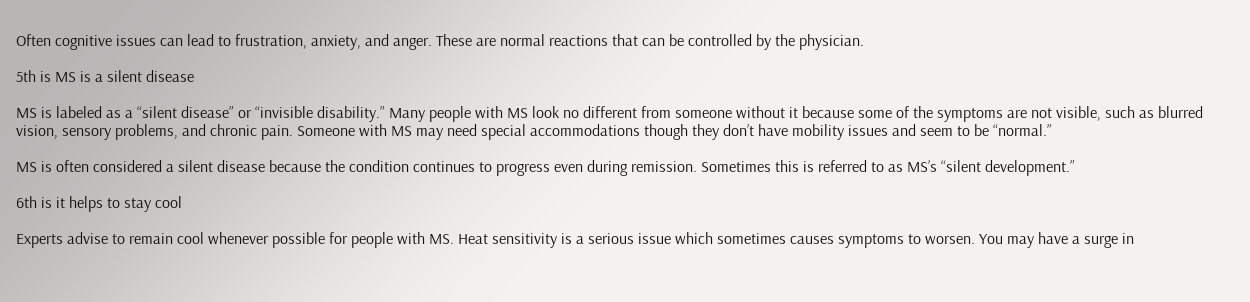Often cognitive issues can lead to frustration, anxiety, and anger. These are normal reactions that can be controlled by the physician.

5th is MS is a silent disease

MS is labeled as a “silent disease” or “invisible disability.” Many people with MS look no different from someone without it because some of the symptoms are not visible, such as blurred vision, sensory problems, and chronic pain. Someone with MS may need special accommodations though they don’t have mobility issues and seem to be “normal.”

MS is often considered a silent disease because the condition continues to progress even during remission. Sometimes this is referred to as MS’s “silent development.”

6th is it helps to stay cool

Experts advise to remain cool whenever possible for people with MS. Heat sensitivity is a serious issue which sometimes causes symptoms to worsen. You may have a surge in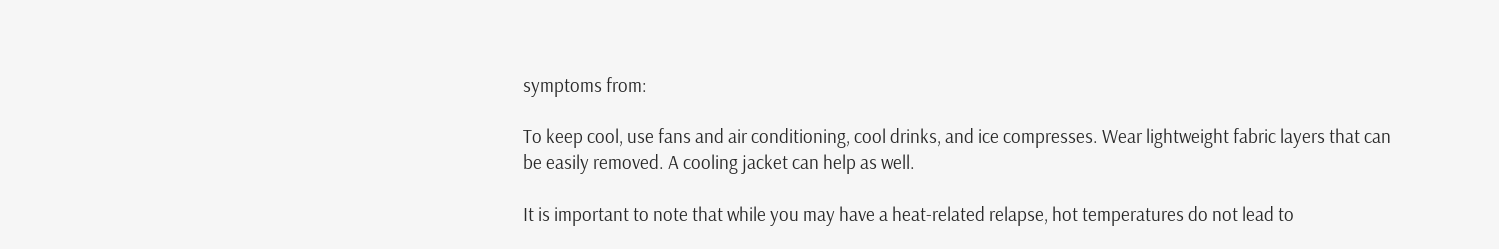symptoms from:

To keep cool, use fans and air conditioning, cool drinks, and ice compresses. Wear lightweight fabric layers that can be easily removed. A cooling jacket can help as well.

It is important to note that while you may have a heat-related relapse, hot temperatures do not lead to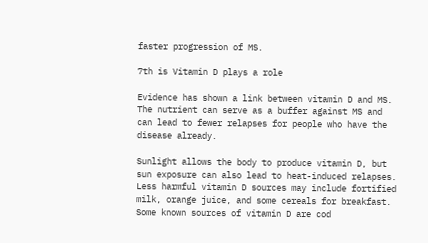faster progression of MS.

7th is Vitamin D plays a role

Evidence has shown a link between vitamin D and MS. The nutrient can serve as a buffer against MS and can lead to fewer relapses for people who have the disease already.

Sunlight allows the body to produce vitamin D, but sun exposure can also lead to heat-induced relapses. Less harmful vitamin D sources may include fortified milk, orange juice, and some cereals for breakfast. Some known sources of vitamin D are cod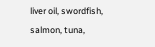liver oil, swordfish, salmon, tuna,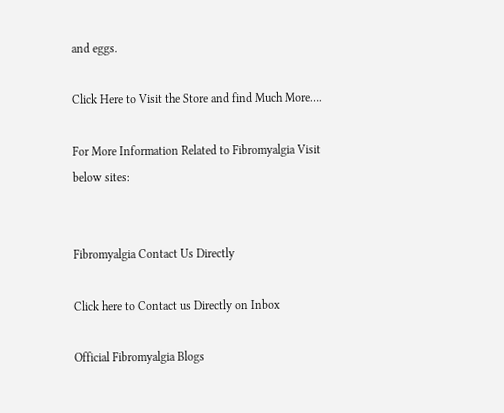and eggs.

Click Here to Visit the Store and find Much More….

For More Information Related to Fibromyalgia Visit below sites:


Fibromyalgia Contact Us Directly

Click here to Contact us Directly on Inbox

Official Fibromyalgia Blogs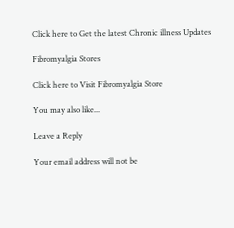Click here to Get the latest Chronic illness Updates

Fibromyalgia Stores

Click here to Visit Fibromyalgia Store

You may also like...

Leave a Reply

Your email address will not be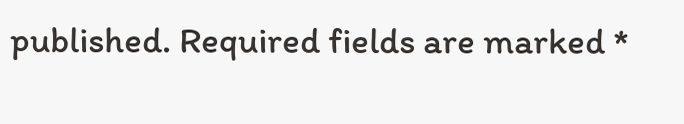published. Required fields are marked *